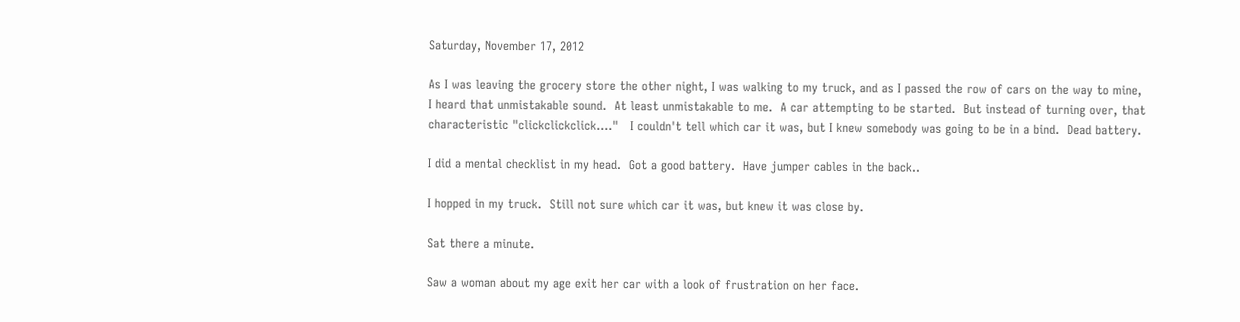Saturday, November 17, 2012

As I was leaving the grocery store the other night, I was walking to my truck, and as I passed the row of cars on the way to mine, I heard that unmistakable sound.  At least unmistakable to me.  A car attempting to be started.  But instead of turning over, that characteristic "clickclickclick...."   I couldn't tell which car it was, but I knew somebody was going to be in a bind.  Dead battery.

I did a mental checklist in my head.  Got a good battery.  Have jumper cables in the back..

I hopped in my truck.  Still not sure which car it was, but knew it was close by.

Sat there a minute.

Saw a woman about my age exit her car with a look of frustration on her face.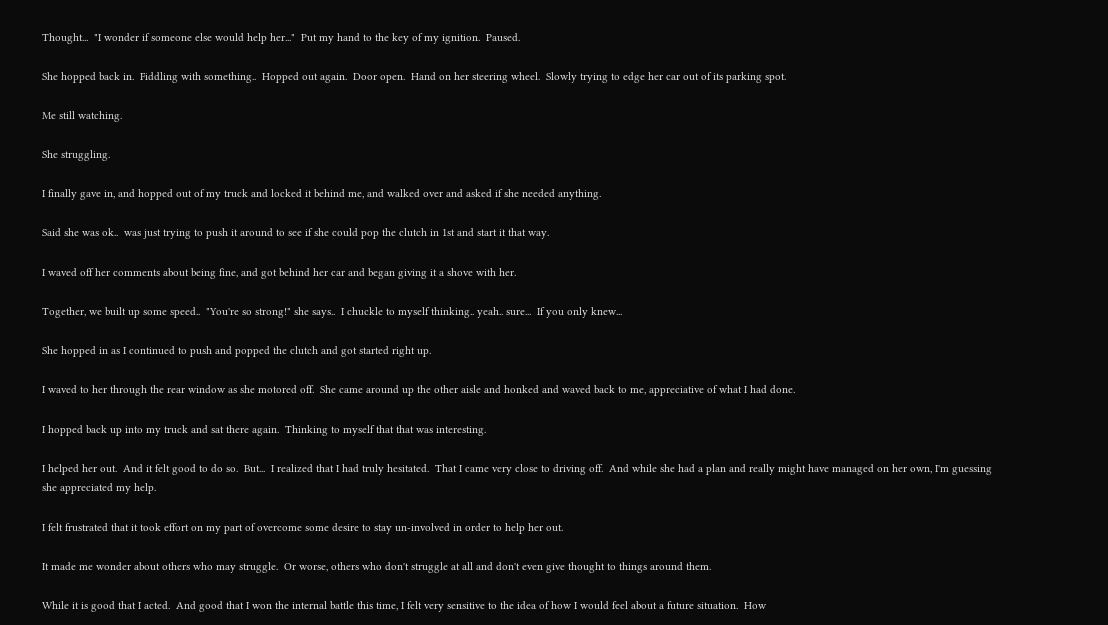Thought...  "I wonder if someone else would help her..."  Put my hand to the key of my ignition.  Paused.

She hopped back in.  Fiddling with something..  Hopped out again.  Door open.  Hand on her steering wheel.  Slowly trying to edge her car out of its parking spot.

Me still watching.

She struggling.

I finally gave in, and hopped out of my truck and locked it behind me, and walked over and asked if she needed anything.

Said she was ok..  was just trying to push it around to see if she could pop the clutch in 1st and start it that way.

I waved off her comments about being fine, and got behind her car and began giving it a shove with her.

Together, we built up some speed..  "You're so strong!" she says..  I chuckle to myself thinking.. yeah.. sure...  If you only knew...

She hopped in as I continued to push and popped the clutch and got started right up.

I waved to her through the rear window as she motored off.  She came around up the other aisle and honked and waved back to me, appreciative of what I had done.

I hopped back up into my truck and sat there again.  Thinking to myself that that was interesting.

I helped her out.  And it felt good to do so.  But...  I realized that I had truly hesitated.  That I came very close to driving off.  And while she had a plan and really might have managed on her own, I'm guessing she appreciated my help.

I felt frustrated that it took effort on my part of overcome some desire to stay un-involved in order to help her out.

It made me wonder about others who may struggle.  Or worse, others who don't struggle at all and don't even give thought to things around them.

While it is good that I acted.  And good that I won the internal battle this time, I felt very sensitive to the idea of how I would feel about a future situation.  How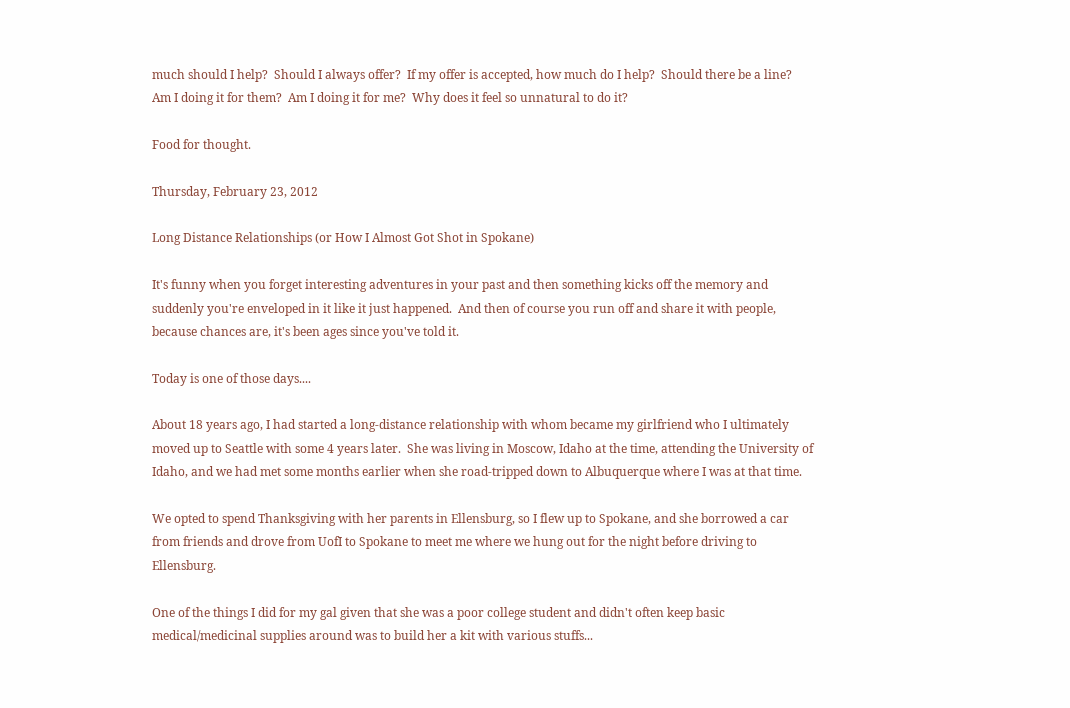much should I help?  Should I always offer?  If my offer is accepted, how much do I help?  Should there be a line?  Am I doing it for them?  Am I doing it for me?  Why does it feel so unnatural to do it?

Food for thought.

Thursday, February 23, 2012

Long Distance Relationships (or How I Almost Got Shot in Spokane)

It's funny when you forget interesting adventures in your past and then something kicks off the memory and suddenly you're enveloped in it like it just happened.  And then of course you run off and share it with people, because chances are, it's been ages since you've told it.

Today is one of those days....

About 18 years ago, I had started a long-distance relationship with whom became my girlfriend who I ultimately moved up to Seattle with some 4 years later.  She was living in Moscow, Idaho at the time, attending the University of Idaho, and we had met some months earlier when she road-tripped down to Albuquerque where I was at that time.

We opted to spend Thanksgiving with her parents in Ellensburg, so I flew up to Spokane, and she borrowed a car from friends and drove from UofI to Spokane to meet me where we hung out for the night before driving to Ellensburg.

One of the things I did for my gal given that she was a poor college student and didn't often keep basic medical/medicinal supplies around was to build her a kit with various stuffs...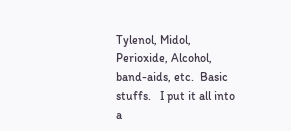Tylenol, Midol, Perioxide, Alcohol, band-aids, etc.  Basic stuffs.   I put it all into a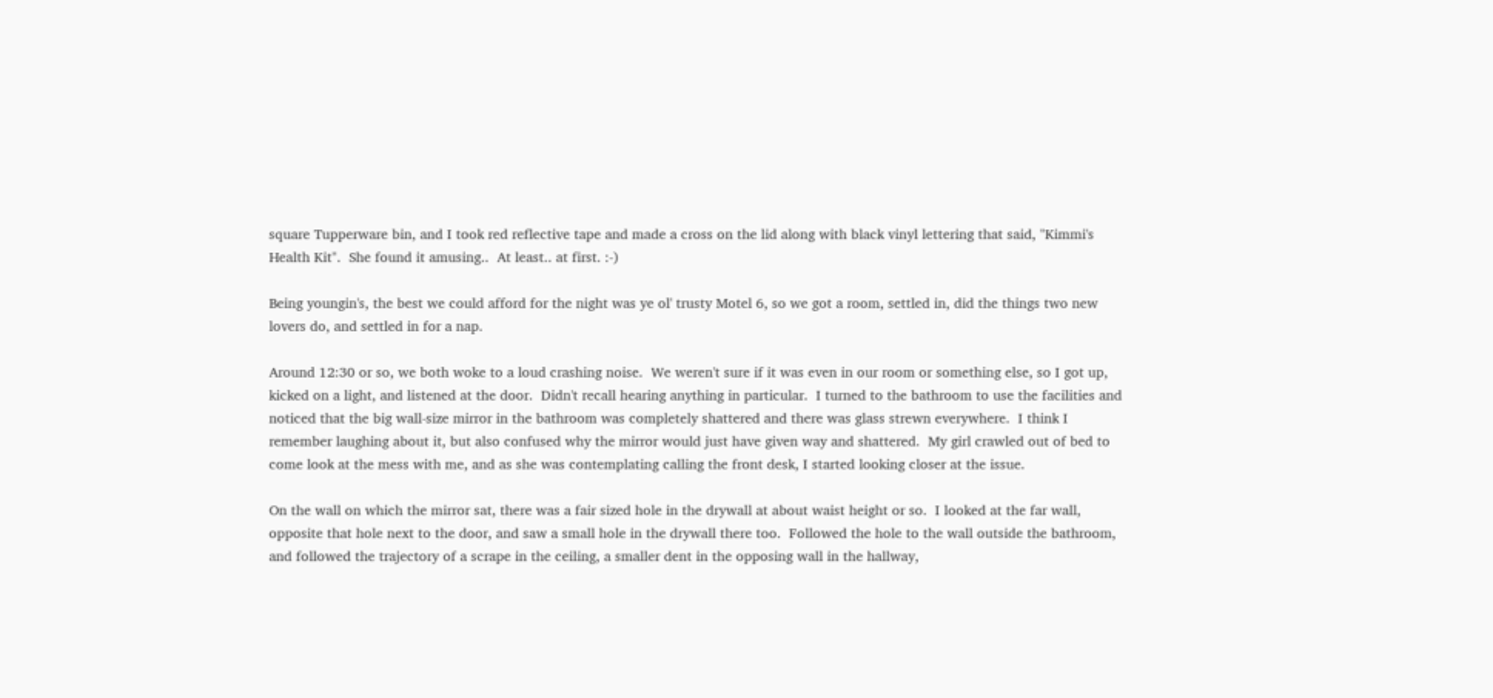square Tupperware bin, and I took red reflective tape and made a cross on the lid along with black vinyl lettering that said, "Kimmi's Health Kit".  She found it amusing..  At least.. at first. :-)

Being youngin's, the best we could afford for the night was ye ol' trusty Motel 6, so we got a room, settled in, did the things two new lovers do, and settled in for a nap.

Around 12:30 or so, we both woke to a loud crashing noise.  We weren't sure if it was even in our room or something else, so I got up, kicked on a light, and listened at the door.  Didn't recall hearing anything in particular.  I turned to the bathroom to use the facilities and noticed that the big wall-size mirror in the bathroom was completely shattered and there was glass strewn everywhere.  I think I remember laughing about it, but also confused why the mirror would just have given way and shattered.  My girl crawled out of bed to come look at the mess with me, and as she was contemplating calling the front desk, I started looking closer at the issue.

On the wall on which the mirror sat, there was a fair sized hole in the drywall at about waist height or so.  I looked at the far wall, opposite that hole next to the door, and saw a small hole in the drywall there too.  Followed the hole to the wall outside the bathroom, and followed the trajectory of a scrape in the ceiling, a smaller dent in the opposing wall in the hallway,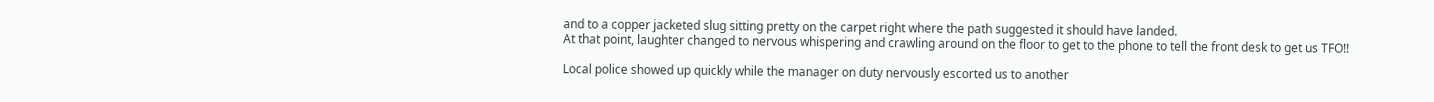and to a copper jacketed slug sitting pretty on the carpet right where the path suggested it should have landed.
At that point, laughter changed to nervous whispering and crawling around on the floor to get to the phone to tell the front desk to get us TFO!!

Local police showed up quickly while the manager on duty nervously escorted us to another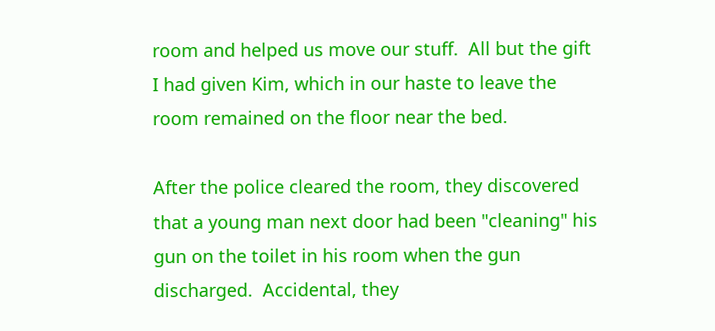room and helped us move our stuff.  All but the gift I had given Kim, which in our haste to leave the room remained on the floor near the bed.

After the police cleared the room, they discovered that a young man next door had been "cleaning" his gun on the toilet in his room when the gun discharged.  Accidental, they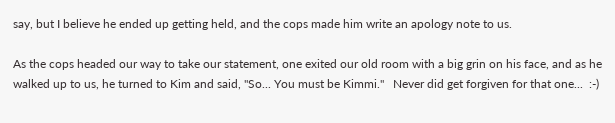say, but I believe he ended up getting held, and the cops made him write an apology note to us.

As the cops headed our way to take our statement, one exited our old room with a big grin on his face, and as he walked up to us, he turned to Kim and said, "So... You must be Kimmi."   Never did get forgiven for that one...  :-)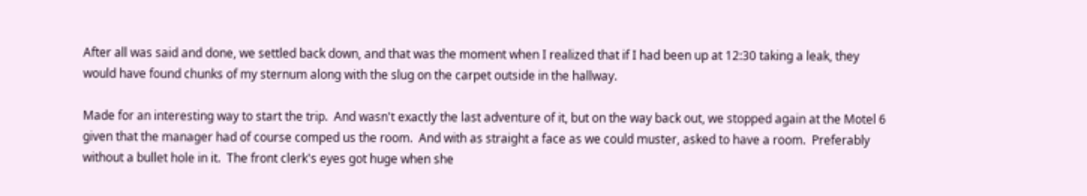After all was said and done, we settled back down, and that was the moment when I realized that if I had been up at 12:30 taking a leak, they would have found chunks of my sternum along with the slug on the carpet outside in the hallway.

Made for an interesting way to start the trip.  And wasn't exactly the last adventure of it, but on the way back out, we stopped again at the Motel 6 given that the manager had of course comped us the room.  And with as straight a face as we could muster, asked to have a room.  Preferably without a bullet hole in it.  The front clerk's eyes got huge when she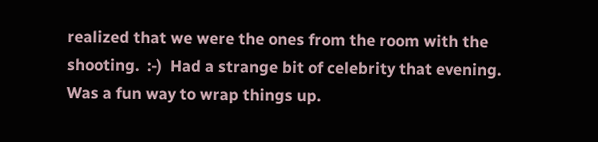realized that we were the ones from the room with the shooting.  :-)  Had a strange bit of celebrity that evening.  Was a fun way to wrap things up.